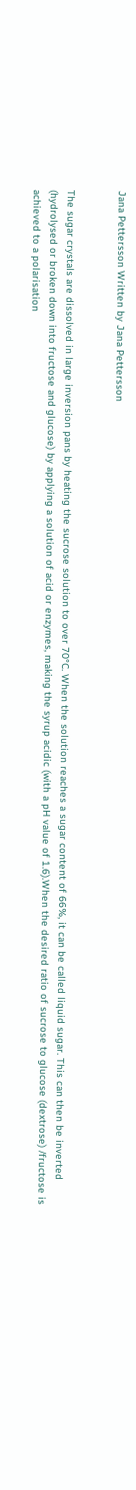Jana Pettersson Written by Jana Pettersson


The sugar crystals are dissolved in large inversion pans by heating the sucrose solution to over 70°C. When the solution reaches a sugar content of 66%, it can be called liquid sugar. This can then be inverted (hydrolysed or broken down into fructose and glucose) by applying a solution of acid or enzymes, making the syrup acidic (with a pH value of 1.6).When the desired ratio of sucrose to glucose (dextrose) /fructose is achieved to a polarisation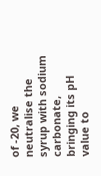of -20, we neutralise the syrup with sodium carbonate, bringing its pH value to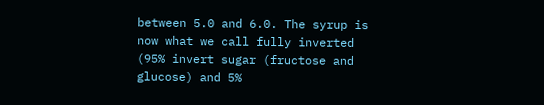between 5.0 and 6.0. The syrup is now what we call fully inverted (95% invert sugar (fructose and glucose) and 5%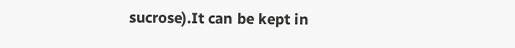sucrose).It can be kept in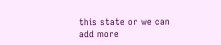this state or we can add more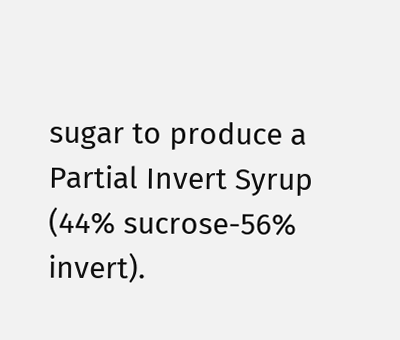sugar to produce a Partial Invert Syrup (44% sucrose-56% invert).